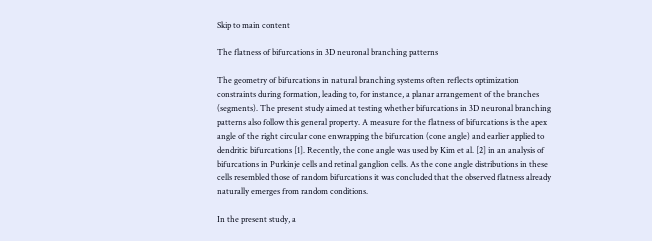Skip to main content

The flatness of bifurcations in 3D neuronal branching patterns

The geometry of bifurcations in natural branching systems often reflects optimization constraints during formation, leading to, for instance, a planar arrangement of the branches (segments). The present study aimed at testing whether bifurcations in 3D neuronal branching patterns also follow this general property. A measure for the flatness of bifurcations is the apex angle of the right circular cone enwrapping the bifurcation (cone angle) and earlier applied to dendritic bifurcations [1]. Recently, the cone angle was used by Kim et al. [2] in an analysis of bifurcations in Purkinje cells and retinal ganglion cells. As the cone angle distributions in these cells resembled those of random bifurcations it was concluded that the observed flatness already naturally emerges from random conditions.

In the present study, a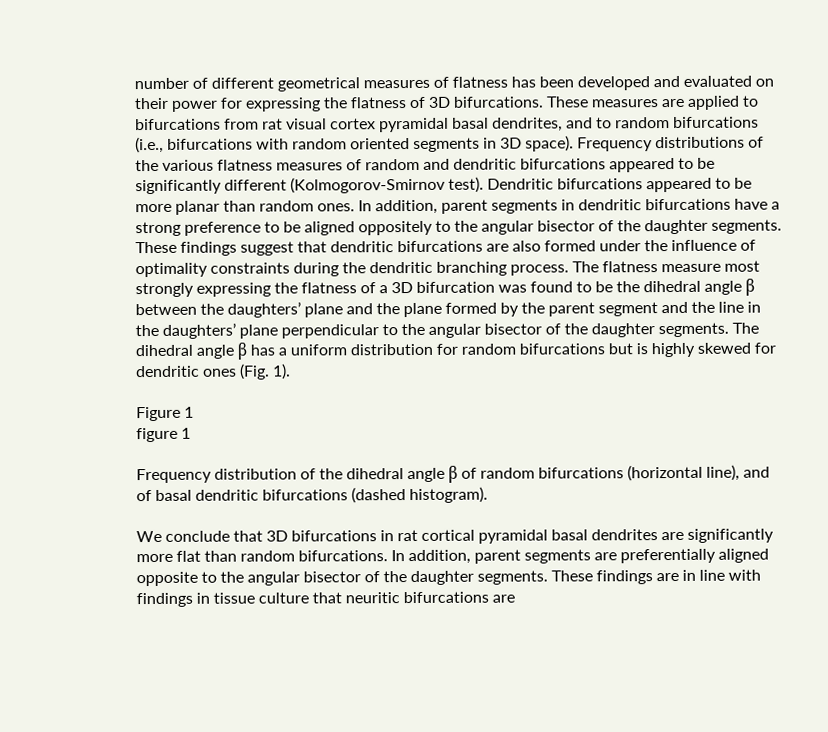number of different geometrical measures of flatness has been developed and evaluated on their power for expressing the flatness of 3D bifurcations. These measures are applied to bifurcations from rat visual cortex pyramidal basal dendrites, and to random bifurcations (i.e., bifurcations with random oriented segments in 3D space). Frequency distributions of the various flatness measures of random and dendritic bifurcations appeared to be significantly different (Kolmogorov-Smirnov test). Dendritic bifurcations appeared to be more planar than random ones. In addition, parent segments in dendritic bifurcations have a strong preference to be aligned oppositely to the angular bisector of the daughter segments. These findings suggest that dendritic bifurcations are also formed under the influence of optimality constraints during the dendritic branching process. The flatness measure most strongly expressing the flatness of a 3D bifurcation was found to be the dihedral angle β between the daughters’ plane and the plane formed by the parent segment and the line in the daughters’ plane perpendicular to the angular bisector of the daughter segments. The dihedral angle β has a uniform distribution for random bifurcations but is highly skewed for dendritic ones (Fig. 1).

Figure 1
figure 1

Frequency distribution of the dihedral angle β of random bifurcations (horizontal line), and of basal dendritic bifurcations (dashed histogram).

We conclude that 3D bifurcations in rat cortical pyramidal basal dendrites are significantly more flat than random bifurcations. In addition, parent segments are preferentially aligned opposite to the angular bisector of the daughter segments. These findings are in line with findings in tissue culture that neuritic bifurcations are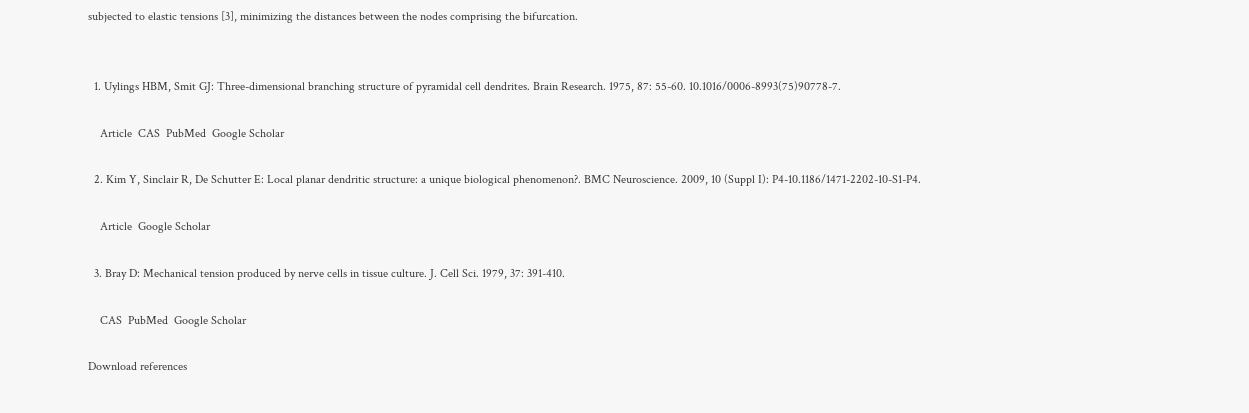subjected to elastic tensions [3], minimizing the distances between the nodes comprising the bifurcation.


  1. Uylings HBM, Smit GJ: Three-dimensional branching structure of pyramidal cell dendrites. Brain Research. 1975, 87: 55-60. 10.1016/0006-8993(75)90778-7.

    Article  CAS  PubMed  Google Scholar

  2. Kim Y, Sinclair R, De Schutter E: Local planar dendritic structure: a unique biological phenomenon?. BMC Neuroscience. 2009, 10 (Suppl I): P4-10.1186/1471-2202-10-S1-P4.

    Article  Google Scholar

  3. Bray D: Mechanical tension produced by nerve cells in tissue culture. J. Cell Sci. 1979, 37: 391-410.

    CAS  PubMed  Google Scholar

Download references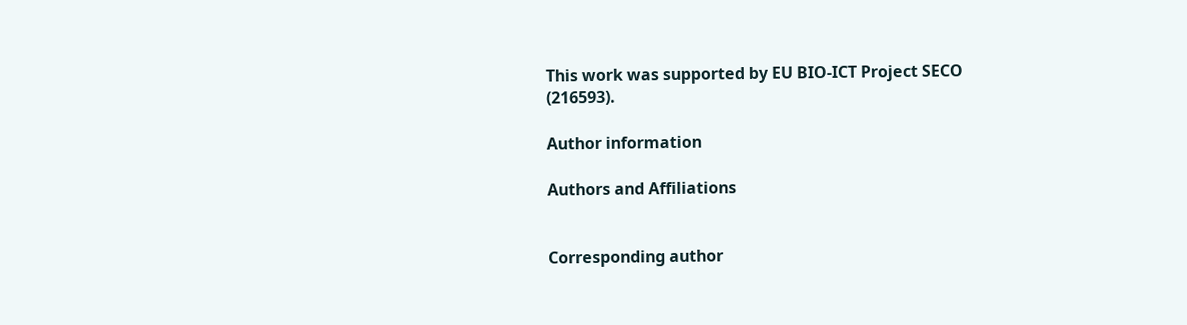This work was supported by EU BIO-ICT Project SECO (216593).

Author information

Authors and Affiliations


Corresponding author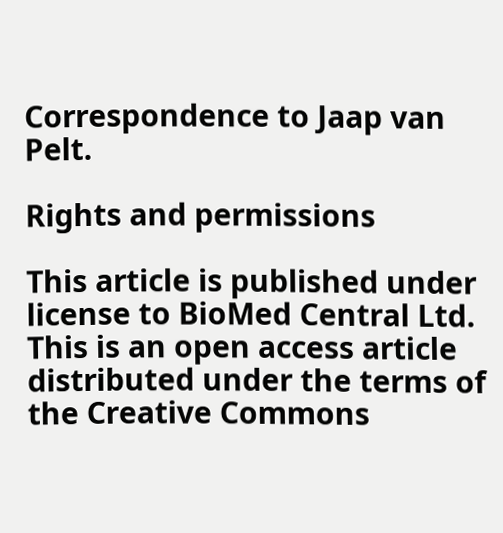Correspondence to Jaap van Pelt.

Rights and permissions

This article is published under license to BioMed Central Ltd. This is an open access article distributed under the terms of the Creative Commons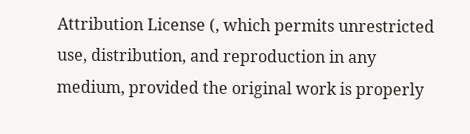Attribution License (, which permits unrestricted use, distribution, and reproduction in any medium, provided the original work is properly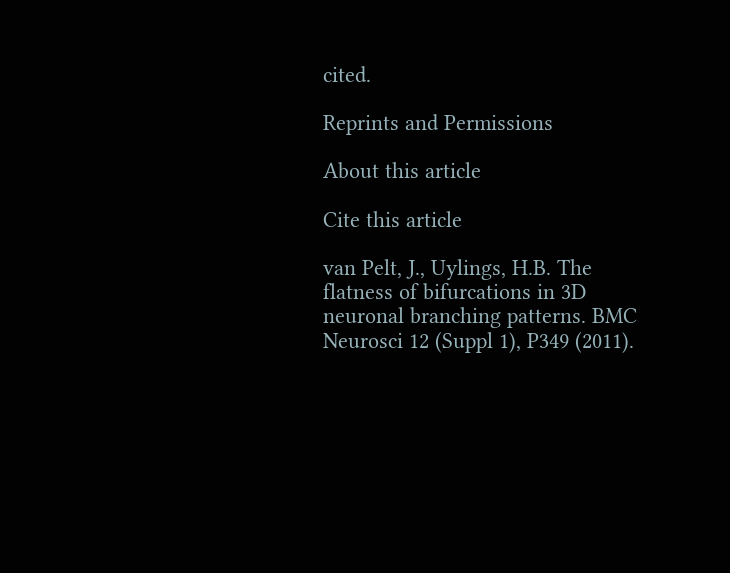cited.

Reprints and Permissions

About this article

Cite this article

van Pelt, J., Uylings, H.B. The flatness of bifurcations in 3D neuronal branching patterns. BMC Neurosci 12 (Suppl 1), P349 (2011).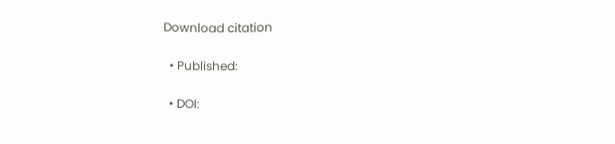Download citation

  • Published:

  • DOI: